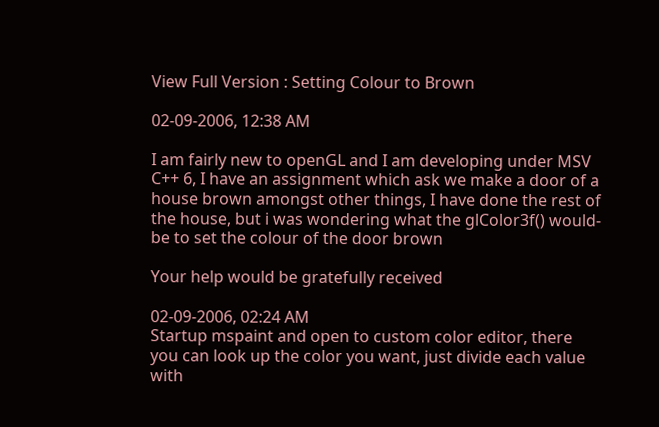View Full Version : Setting Colour to Brown

02-09-2006, 12:38 AM

I am fairly new to openGL and I am developing under MSV C++ 6, I have an assignment which ask we make a door of a house brown amongst other things, I have done the rest of the house, but i was wondering what the glColor3f() would-be to set the colour of the door brown

Your help would be gratefully received

02-09-2006, 02:24 AM
Startup mspaint and open to custom color editor, there you can look up the color you want, just divide each value with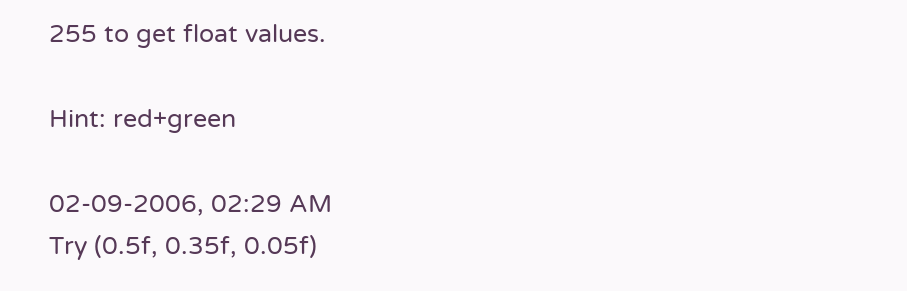255 to get float values.

Hint: red+green

02-09-2006, 02:29 AM
Try (0.5f, 0.35f, 0.05f)